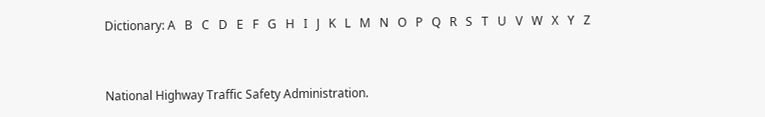Dictionary: A   B   C   D   E   F   G   H   I   J   K   L   M   N   O   P   Q   R   S   T   U   V   W   X   Y   Z


National Highway Traffic Safety Administration.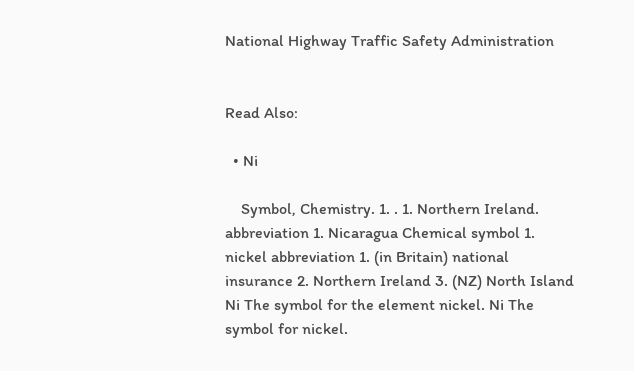National Highway Traffic Safety Administration


Read Also:

  • Ni

    Symbol, Chemistry. 1. . 1. Northern Ireland. abbreviation 1. Nicaragua Chemical symbol 1. nickel abbreviation 1. (in Britain) national insurance 2. Northern Ireland 3. (NZ) North Island Ni The symbol for the element nickel. Ni The symbol for nickel.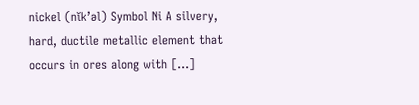nickel (nĭk’əl) Symbol Ni A silvery, hard, ductile metallic element that occurs in ores along with […]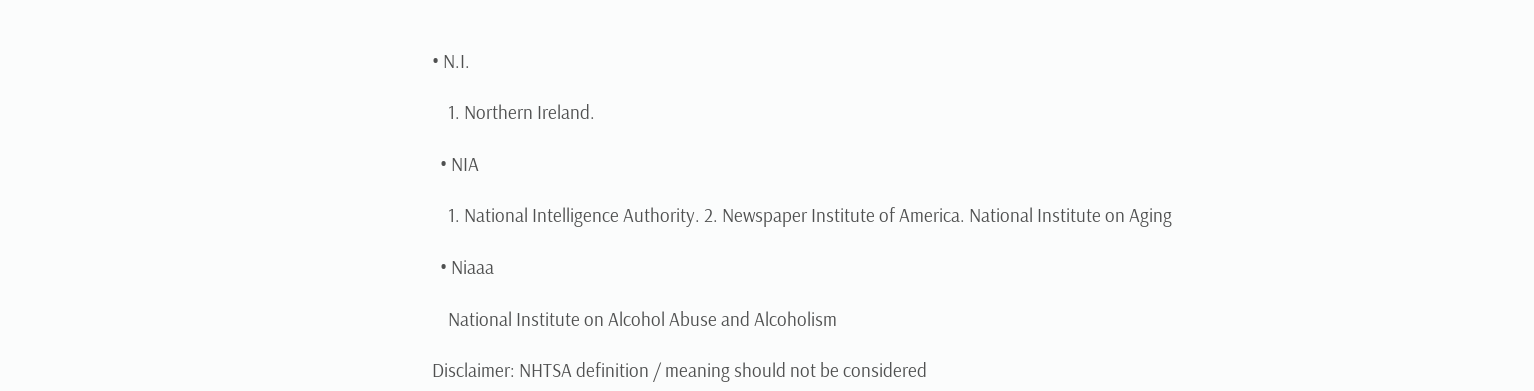• N.I.

    1. Northern Ireland.

  • NIA

    1. National Intelligence Authority. 2. Newspaper Institute of America. National Institute on Aging

  • Niaaa

    National Institute on Alcohol Abuse and Alcoholism

Disclaimer: NHTSA definition / meaning should not be considered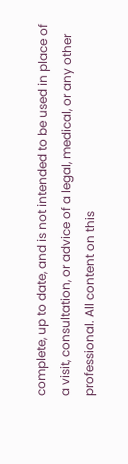complete, up to date, and is not intended to be used in place of a visit, consultation, or advice of a legal, medical, or any other professional. All content on this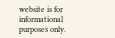website is for informational purposes only.